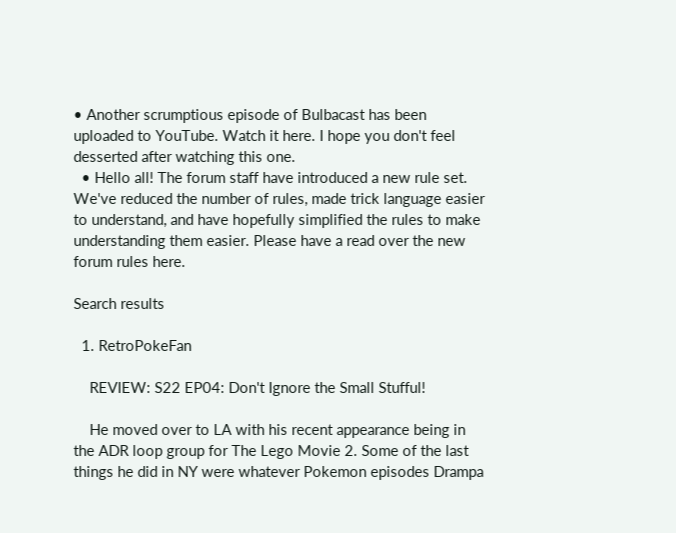• Another scrumptious episode of Bulbacast has been uploaded to YouTube. Watch it here. I hope you don't feel desserted after watching this one.
  • Hello all! The forum staff have introduced a new rule set. We've reduced the number of rules, made trick language easier to understand, and have hopefully simplified the rules to make understanding them easier. Please have a read over the new forum rules here.

Search results

  1. RetroPokeFan

    REVIEW: S22 EP04: Don't Ignore the Small Stufful!

    He moved over to LA with his recent appearance being in the ADR loop group for The Lego Movie 2. Some of the last things he did in NY were whatever Pokemon episodes Drampa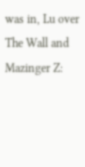was in, Lu over The Wall and Mazinger Z: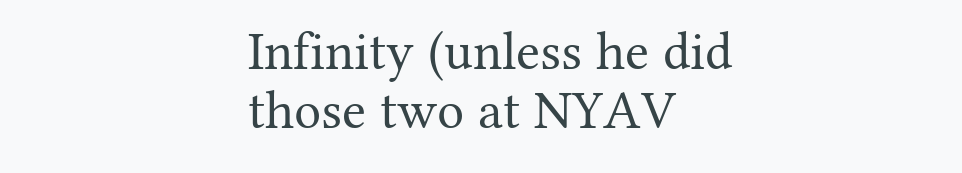Infinity (unless he did those two at NYAV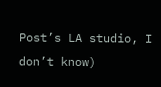Post’s LA studio, I don’t know)